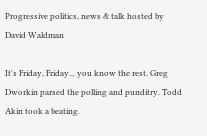Progressive politics, news & talk hosted by David Waldman

It's Friday, Friday... you know the rest. Greg Dworkin parsed the polling and punditry. Todd Akin took a beating.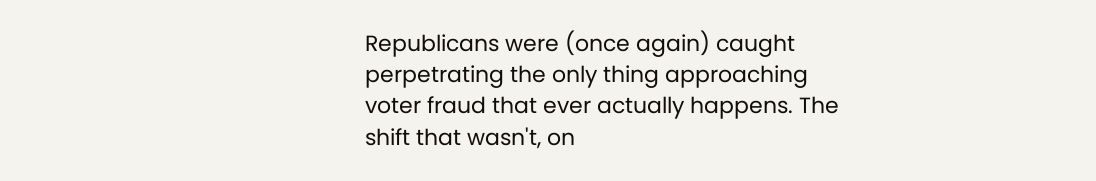Republicans were (once again) caught perpetrating the only thing approaching voter fraud that ever actually happens. The shift that wasn't, on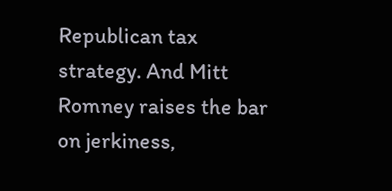Republican tax strategy. And Mitt Romney raises the bar on jerkiness,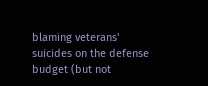blaming veterans' suicides on the defense budget (but not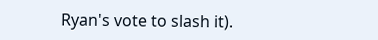Ryan's vote to slash it).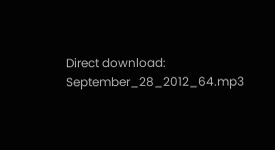Direct download: September_28_2012_64.mp3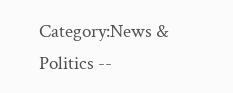Category:News & Politics --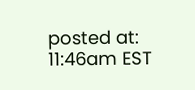posted at: 11:46am EST